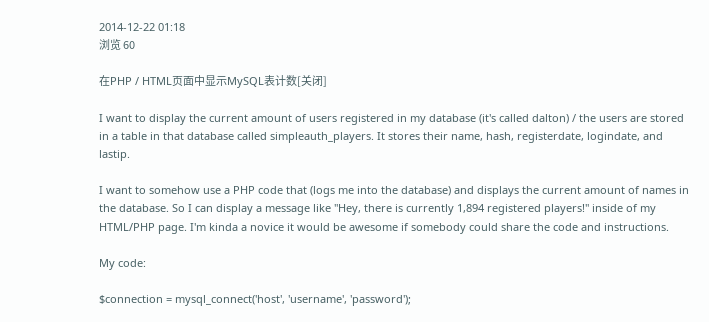2014-12-22 01:18
浏览 60

在PHP / HTML页面中显示MySQL表计数[关闭]

I want to display the current amount of users registered in my database (it's called dalton) / the users are stored in a table in that database called simpleauth_players. It stores their name, hash, registerdate, logindate, and lastip.

I want to somehow use a PHP code that (logs me into the database) and displays the current amount of names in the database. So I can display a message like "Hey, there is currently 1,894 registered players!" inside of my HTML/PHP page. I'm kinda a novice it would be awesome if somebody could share the code and instructions.

My code:

$connection = mysql_connect('host', 'username', 'password');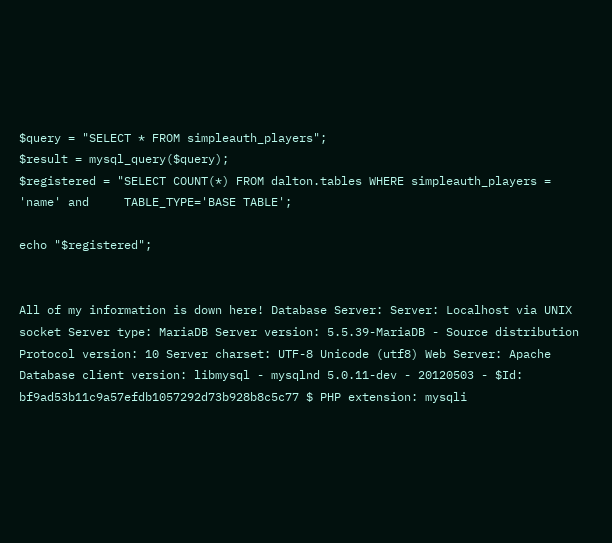$query = "SELECT * FROM simpleauth_players";
$result = mysql_query($query);
$registered = "SELECT COUNT(*) FROM dalton.tables WHERE simpleauth_players = 'name' and     TABLE_TYPE='BASE TABLE';

echo "$registered";


All of my information is down here! Database Server: Server: Localhost via UNIX socket Server type: MariaDB Server version: 5.5.39-MariaDB - Source distribution Protocol version: 10 Server charset: UTF-8 Unicode (utf8) Web Server: Apache Database client version: libmysql - mysqlnd 5.0.11-dev - 20120503 - $Id: bf9ad53b11c9a57efdb1057292d73b928b8c5c77 $ PHP extension: mysqli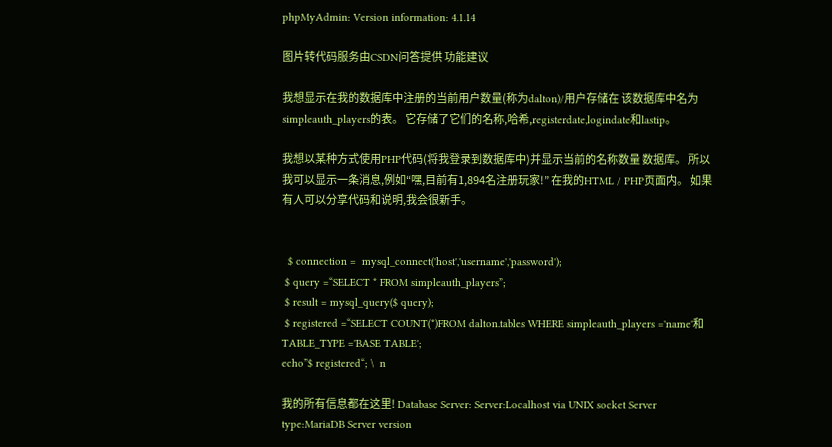phpMyAdmin: Version information: 4.1.14

图片转代码服务由CSDN问答提供 功能建议

我想显示在我的数据库中注册的当前用户数量(称为dalton)/用户存储在 该数据库中名为simpleauth_players的表。 它存储了它们的名称,哈希,registerdate,logindate和lastip。

我想以某种方式使用PHP代码(将我登录到数据库中)并显示当前的名称数量 数据库。 所以我可以显示一条消息,例如“嘿,目前有1,894名注册玩家!” 在我的HTML / PHP页面内。 如果有人可以分享代码和说明,我会很新手。


  $ connection =  mysql_connect('host','username','password');
 $ query =“SELECT * FROM simpleauth_players”;
 $ result = mysql_query($ query);
 $ registered =“SELECT COUNT(*)FROM dalton.tables WHERE simpleauth_players ='name'和TABLE_TYPE ='BASE TABLE';
echo”$ registered“; \  n

我的所有信息都在这里! Database Server: Server:Localhost via UNIX socket Server type:MariaDB Server version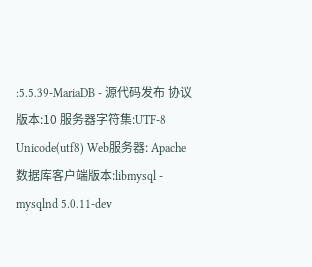:5.5.39-MariaDB - 源代码发布 协议版本:10 服务器字符集:UTF-8 Unicode(utf8) Web服务器: Apache 数据库客户端版本:libmysql - mysqlnd 5.0.11-dev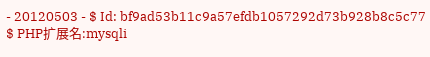- 20120503 - $ Id: bf9ad53b11c9a57efdb1057292d73b928b8c5c77 $ PHP扩展名:mysqli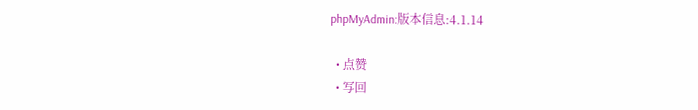phpMyAdmin:版本信息:4.1.14

  • 点赞
  • 写回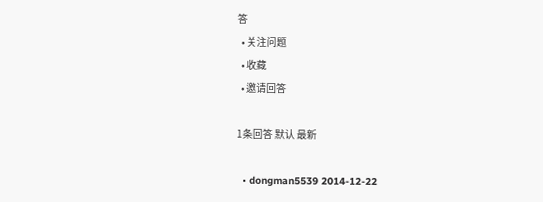答
  • 关注问题
  • 收藏
  • 邀请回答

1条回答 默认 最新

  • dongman5539 2014-12-22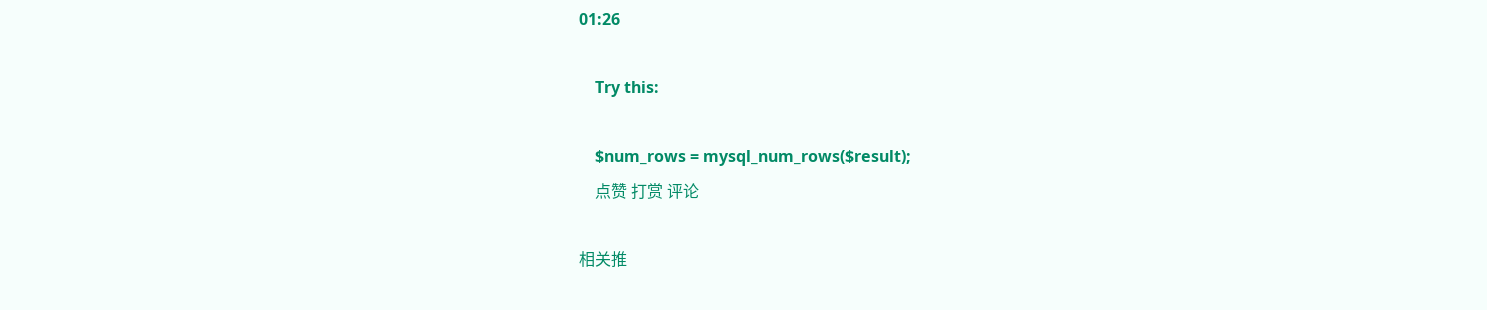01:26

    Try this:

    $num_rows = mysql_num_rows($result);
    点赞 打赏 评论

相关推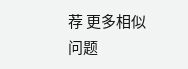荐 更多相似问题